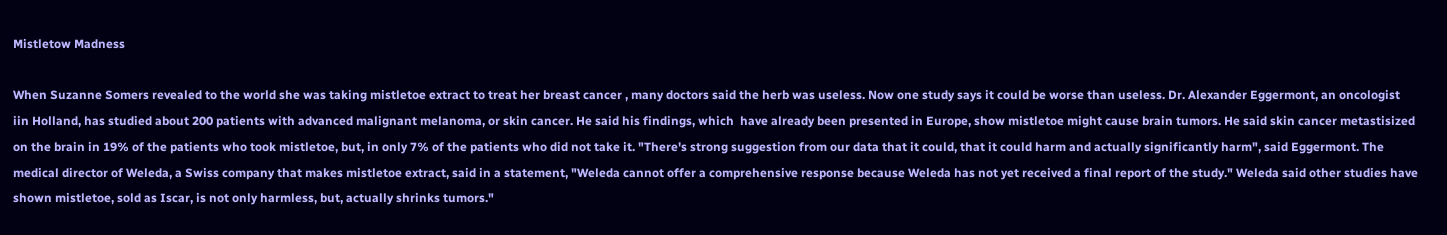Mistletow Madness

When Suzanne Somers revealed to the world she was taking mistletoe extract to treat her breast cancer , many doctors said the herb was useless. Now one study says it could be worse than useless. Dr. Alexander Eggermont, an oncologist iin Holland, has studied about 200 patients with advanced malignant melanoma, or skin cancer. He said his findings, which  have already been presented in Europe, show mistletoe might cause brain tumors. He said skin cancer metastisized on the brain in 19% of the patients who took mistletoe, but, in only 7% of the patients who did not take it. "There's strong suggestion from our data that it could, that it could harm and actually significantly harm", said Eggermont. The medical director of Weleda, a Swiss company that makes mistletoe extract, said in a statement, "Weleda cannot offer a comprehensive response because Weleda has not yet received a final report of the study." Weleda said other studies have shown mistletoe, sold as Iscar, is not only harmless, but, actually shrinks tumors."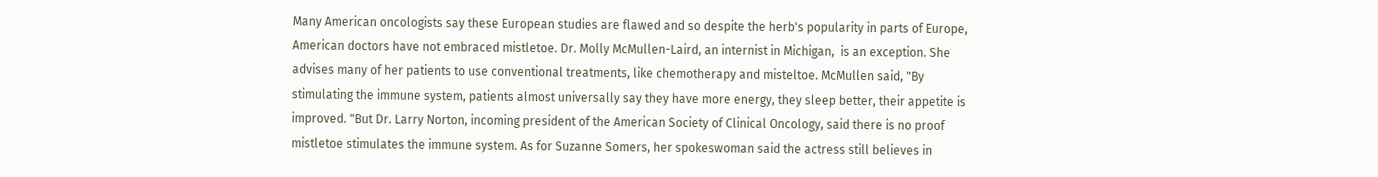Many American oncologists say these European studies are flawed and so despite the herb's popularity in parts of Europe, American doctors have not embraced mistletoe. Dr. Molly McMullen-Laird, an internist in Michigan,  is an exception. She advises many of her patients to use conventional treatments, like chemotherapy and misteltoe. McMullen said, "By stimulating the immune system, patients almost universally say they have more energy, they sleep better, their appetite is improved. "But Dr. Larry Norton, incoming president of the American Society of Clinical Oncology, said there is no proof mistletoe stimulates the immune system. As for Suzanne Somers, her spokeswoman said the actress still believes in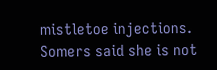mistletoe injections. Somers said she is not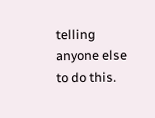telling anyone else to do this.